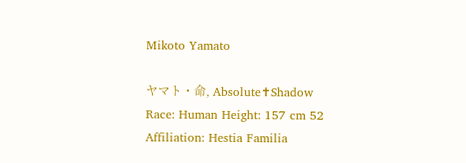Mikoto Yamato

ヤマト・命, Absolute✝Shadow
Race: Human Height: 157 cm 52 Affiliation: Hestia Familia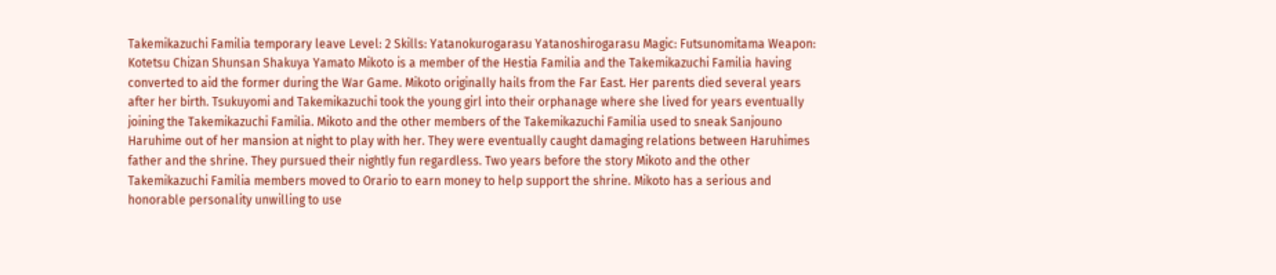Takemikazuchi Familia temporary leave Level: 2 Skills: Yatanokurogarasu Yatanoshirogarasu Magic: Futsunomitama Weapon: Kotetsu Chizan Shunsan Shakuya Yamato Mikoto is a member of the Hestia Familia and the Takemikazuchi Familia having converted to aid the former during the War Game. Mikoto originally hails from the Far East. Her parents died several years after her birth. Tsukuyomi and Takemikazuchi took the young girl into their orphanage where she lived for years eventually joining the Takemikazuchi Familia. Mikoto and the other members of the Takemikazuchi Familia used to sneak Sanjouno Haruhime out of her mansion at night to play with her. They were eventually caught damaging relations between Haruhimes father and the shrine. They pursued their nightly fun regardless. Two years before the story Mikoto and the other Takemikazuchi Familia members moved to Orario to earn money to help support the shrine. Mikoto has a serious and honorable personality unwilling to use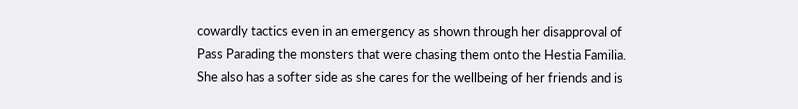cowardly tactics even in an emergency as shown through her disapproval of Pass Parading the monsters that were chasing them onto the Hestia Familia. She also has a softer side as she cares for the wellbeing of her friends and is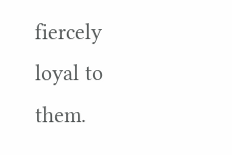fiercely loyal to them.